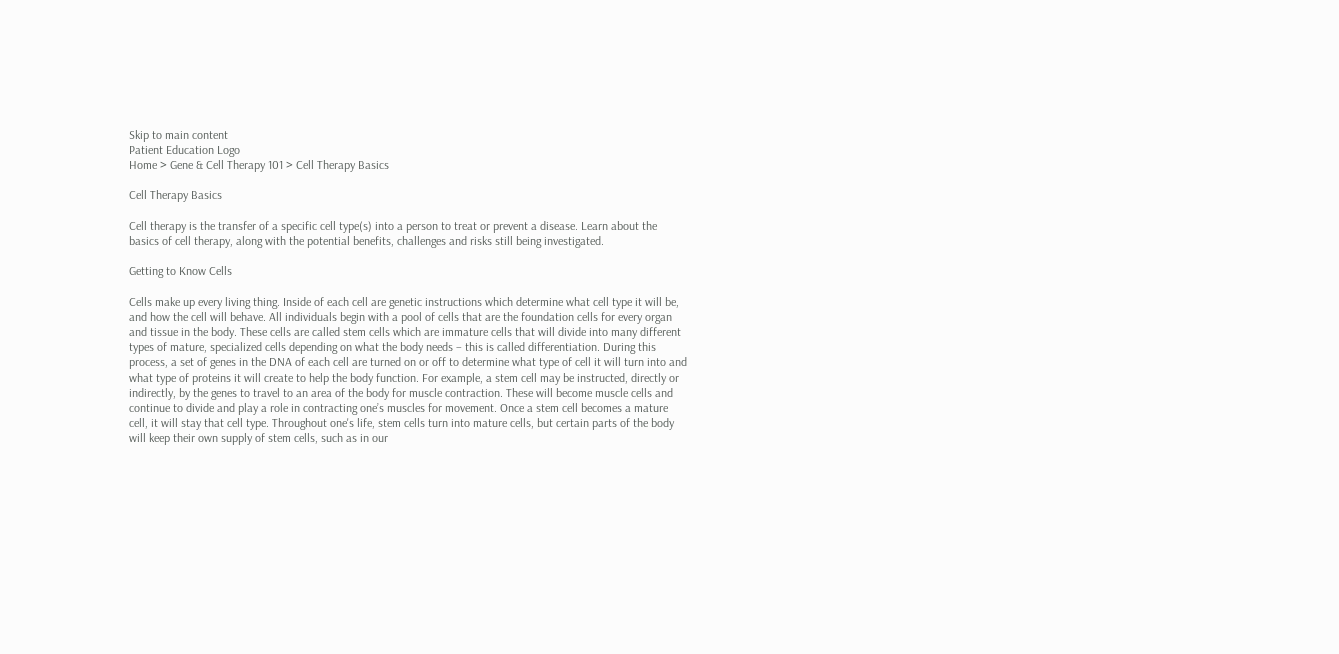Skip to main content
Patient Education Logo
Home > Gene & Cell Therapy 101 > Cell Therapy Basics

Cell Therapy Basics

Cell therapy is the transfer of a specific cell type(s) into a person to treat or prevent a disease. Learn about the basics of cell therapy, along with the potential benefits, challenges and risks still being investigated.

Getting to Know Cells

Cells make up every living thing. Inside of each cell are genetic instructions which determine what cell type it will be, and how the cell will behave. All individuals begin with a pool of cells that are the foundation cells for every organ and tissue in the body. These cells are called stem cells which are immature cells that will divide into many different types of mature, specialized cells depending on what the body needs – this is called differentiation. During this process, a set of genes in the DNA of each cell are turned on or off to determine what type of cell it will turn into and what type of proteins it will create to help the body function. For example, a stem cell may be instructed, directly or indirectly, by the genes to travel to an area of the body for muscle contraction. These will become muscle cells and continue to divide and play a role in contracting one’s muscles for movement. Once a stem cell becomes a mature cell, it will stay that cell type. Throughout one's life, stem cells turn into mature cells, but certain parts of the body will keep their own supply of stem cells, such as in our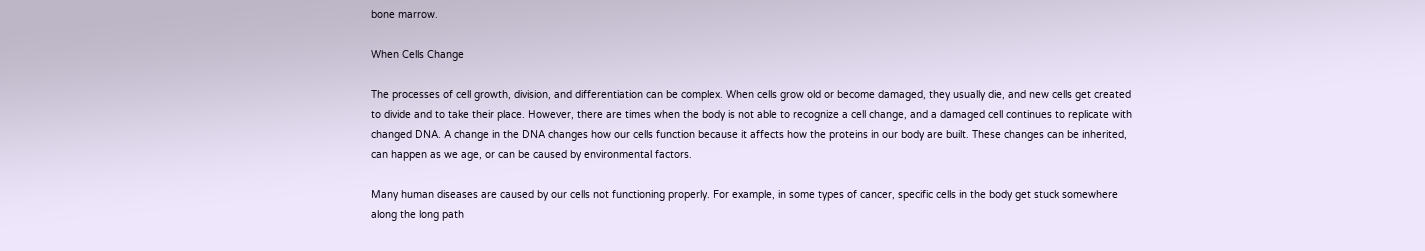bone marrow.

When Cells Change

The processes of cell growth, division, and differentiation can be complex. When cells grow old or become damaged, they usually die, and new cells get created to divide and to take their place. However, there are times when the body is not able to recognize a cell change, and a damaged cell continues to replicate with changed DNA. A change in the DNA changes how our cells function because it affects how the proteins in our body are built. These changes can be inherited, can happen as we age, or can be caused by environmental factors.

Many human diseases are caused by our cells not functioning properly. For example, in some types of cancer, specific cells in the body get stuck somewhere along the long path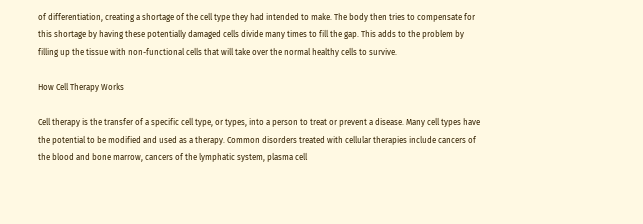of differentiation, creating a shortage of the cell type they had intended to make. The body then tries to compensate for this shortage by having these potentially damaged cells divide many times to fill the gap. This adds to the problem by filling up the tissue with non-functional cells that will take over the normal healthy cells to survive.

How Cell Therapy Works

Cell therapy is the transfer of a specific cell type, or types, into a person to treat or prevent a disease. Many cell types have the potential to be modified and used as a therapy. Common disorders treated with cellular therapies include cancers of the blood and bone marrow, cancers of the lymphatic system, plasma cell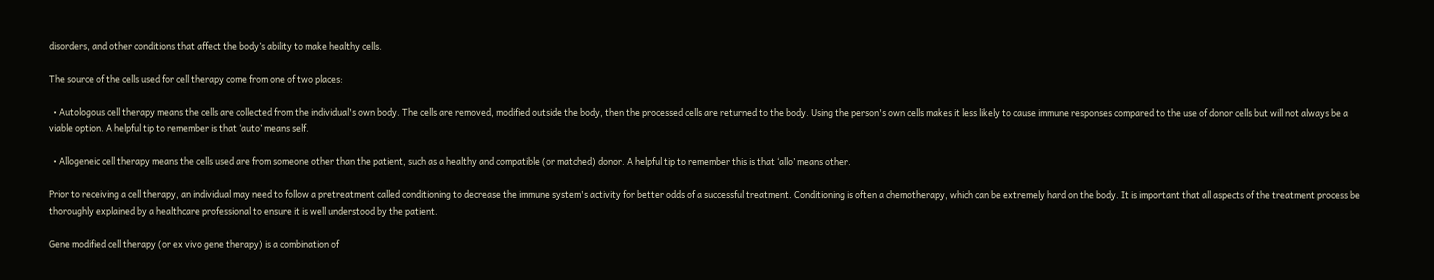disorders, and other conditions that affect the body’s ability to make healthy cells.

The source of the cells used for cell therapy come from one of two places:

  • Autologous cell therapy means the cells are collected from the individual's own body. The cells are removed, modified outside the body, then the processed cells are returned to the body. Using the person's own cells makes it less likely to cause immune responses compared to the use of donor cells but will not always be a viable option. A helpful tip to remember is that ‘auto’ means self.

  • Allogeneic cell therapy means the cells used are from someone other than the patient, such as a healthy and compatible (or matched) donor. A helpful tip to remember this is that ‘allo’ means other.

Prior to receiving a cell therapy, an individual may need to follow a pretreatment called conditioning to decrease the immune system's activity for better odds of a successful treatment. Conditioning is often a chemotherapy, which can be extremely hard on the body. It is important that all aspects of the treatment process be thoroughly explained by a healthcare professional to ensure it is well understood by the patient.

Gene modified cell therapy (or ex vivo gene therapy) is a combination of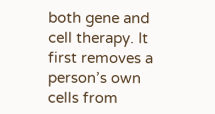both gene and cell therapy. It first removes a person’s own cells from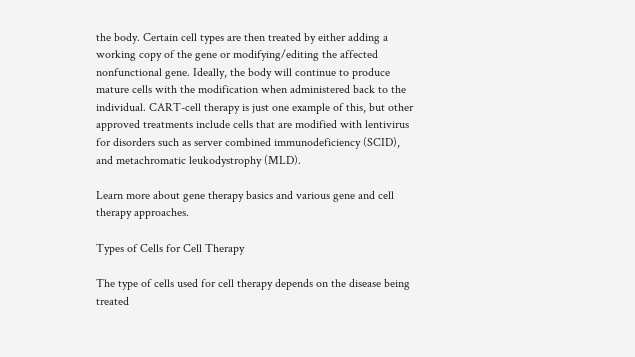the body. Certain cell types are then treated by either adding a working copy of the gene or modifying/editing the affected nonfunctional gene. Ideally, the body will continue to produce mature cells with the modification when administered back to the individual. CART-cell therapy is just one example of this, but other approved treatments include cells that are modified with lentivirus for disorders such as server combined immunodeficiency (SCID), and metachromatic leukodystrophy (MLD).

Learn more about gene therapy basics and various gene and cell therapy approaches.

Types of Cells for Cell Therapy

The type of cells used for cell therapy depends on the disease being treated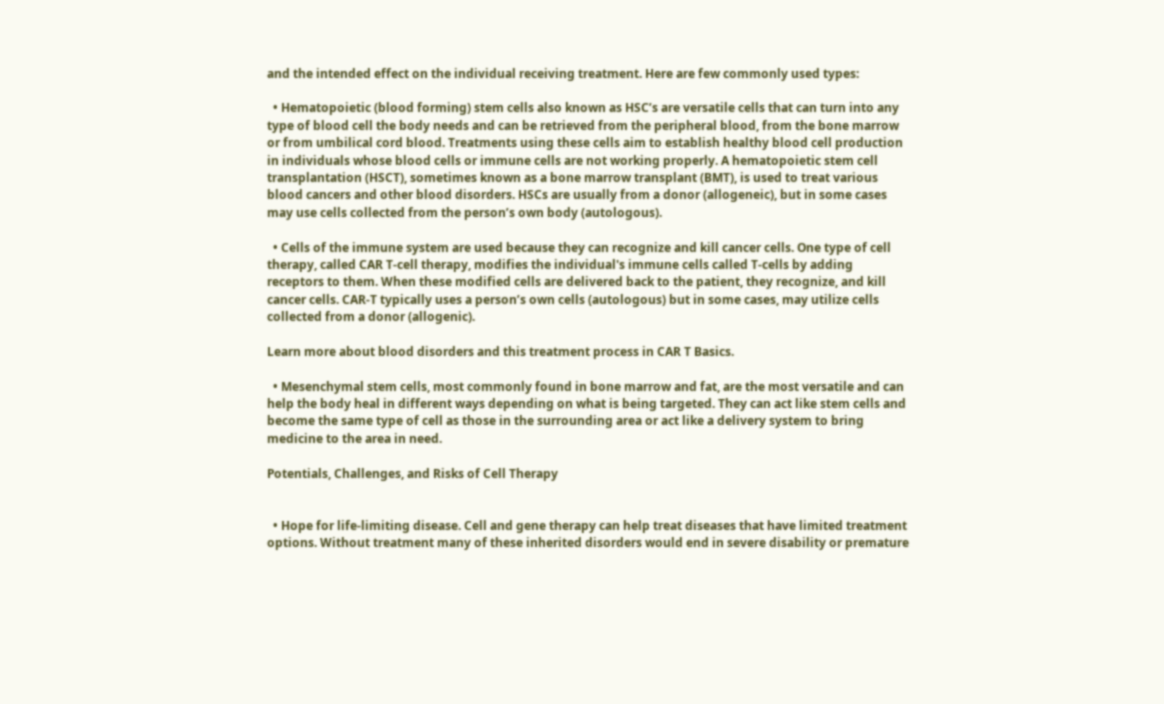and the intended effect on the individual receiving treatment. Here are few commonly used types:

  • Hematopoietic (blood forming) stem cells also known as HSC’s are versatile cells that can turn into any type of blood cell the body needs and can be retrieved from the peripheral blood, from the bone marrow or from umbilical cord blood. Treatments using these cells aim to establish healthy blood cell production in individuals whose blood cells or immune cells are not working properly. A hematopoietic stem cell transplantation (HSCT), sometimes known as a bone marrow transplant (BMT), is used to treat various blood cancers and other blood disorders. HSCs are usually from a donor (allogeneic), but in some cases may use cells collected from the person’s own body (autologous).

  • Cells of the immune system are used because they can recognize and kill cancer cells. One type of cell therapy, called CAR T-cell therapy, modifies the individual's immune cells called T-cells by adding receptors to them. When these modified cells are delivered back to the patient, they recognize, and kill cancer cells. CAR-T typically uses a person’s own cells (autologous) but in some cases, may utilize cells collected from a donor (allogenic).

Learn more about blood disorders and this treatment process in CAR T Basics.

  • Mesenchymal stem cells, most commonly found in bone marrow and fat, are the most versatile and can help the body heal in different ways depending on what is being targeted. They can act like stem cells and become the same type of cell as those in the surrounding area or act like a delivery system to bring medicine to the area in need.

Potentials, Challenges, and Risks of Cell Therapy


  • Hope for life-limiting disease. Cell and gene therapy can help treat diseases that have limited treatment options. Without treatment many of these inherited disorders would end in severe disability or premature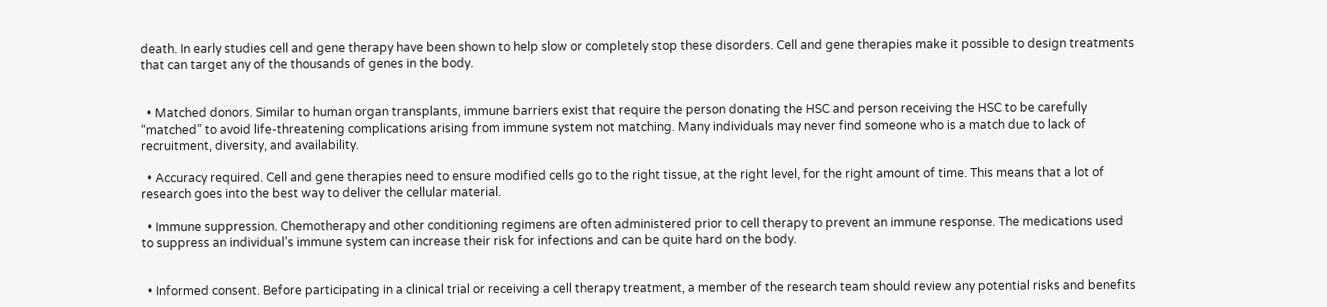death. In early studies cell and gene therapy have been shown to help slow or completely stop these disorders. Cell and gene therapies make it possible to design treatments that can target any of the thousands of genes in the body.


  • Matched donors. Similar to human organ transplants, immune barriers exist that require the person donating the HSC and person receiving the HSC to be carefully “matched” to avoid life-threatening complications arising from immune system not matching. Many individuals may never find someone who is a match due to lack of recruitment, diversity, and availability.

  • Accuracy required. Cell and gene therapies need to ensure modified cells go to the right tissue, at the right level, for the right amount of time. This means that a lot of research goes into the best way to deliver the cellular material.

  • Immune suppression. Chemotherapy and other conditioning regimens are often administered prior to cell therapy to prevent an immune response. The medications used to suppress an individual’s immune system can increase their risk for infections and can be quite hard on the body.


  • Informed consent. Before participating in a clinical trial or receiving a cell therapy treatment, a member of the research team should review any potential risks and benefits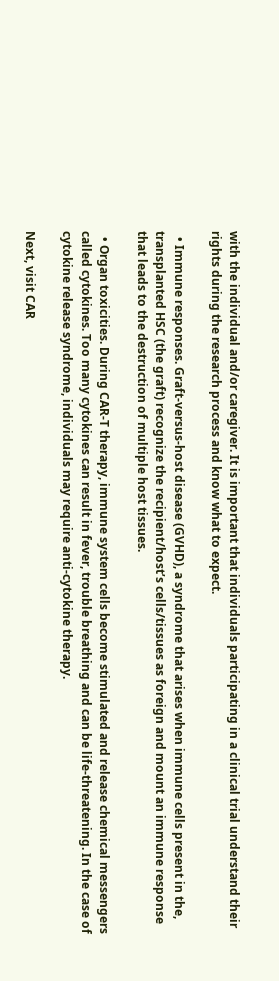with the individual and/or caregiver. It is important that individuals participating in a clinical trial understand their rights during the research process and know what to expect.

  • Immune responses. Graft-versus-host disease (GVHD), a syndrome that arises when immune cells present in the, transplanted HSC (the graft) recognize the recipient/host’s cells/tissues as foreign and mount an immune response that leads to the destruction of multiple host tissues.

  • Organ toxicities. During CAR-T therapy, immune system cells become stimulated and release chemical messengers called cytokines. Too many cytokines can result in fever, trouble breathing and can be life-threatening. In the case of cytokine release syndrome, individuals may require anti-cytokine therapy.

Next, visit CAR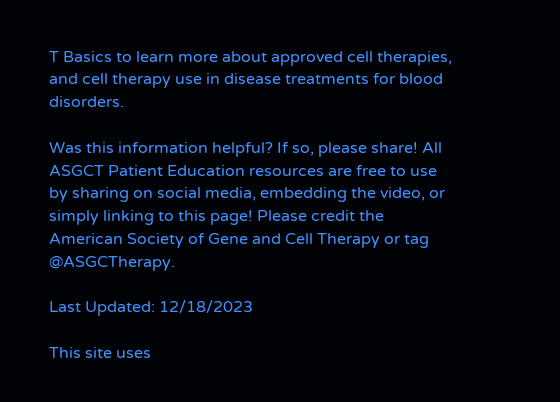T Basics to learn more about approved cell therapies, and cell therapy use in disease treatments for blood disorders.

Was this information helpful? If so, please share! All ASGCT Patient Education resources are free to use by sharing on social media, embedding the video, or simply linking to this page! Please credit the American Society of Gene and Cell Therapy or tag @ASGCTherapy.

Last Updated: 12/18/2023

This site uses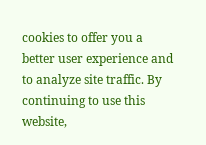cookies to offer you a better user experience and to analyze site traffic. By continuing to use this website,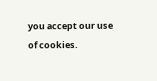you accept our use of cookies.